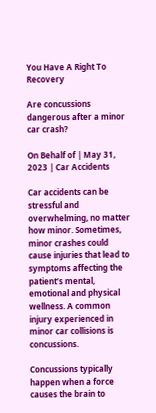You Have A Right To Recovery

Are concussions dangerous after a minor car crash?

On Behalf of | May 31, 2023 | Car Accidents

Car accidents can be stressful and overwhelming, no matter how minor. Sometimes, minor crashes could cause injuries that lead to symptoms affecting the patient’s mental, emotional and physical wellness. A common injury experienced in minor car collisions is concussions.

Concussions typically happen when a force causes the brain to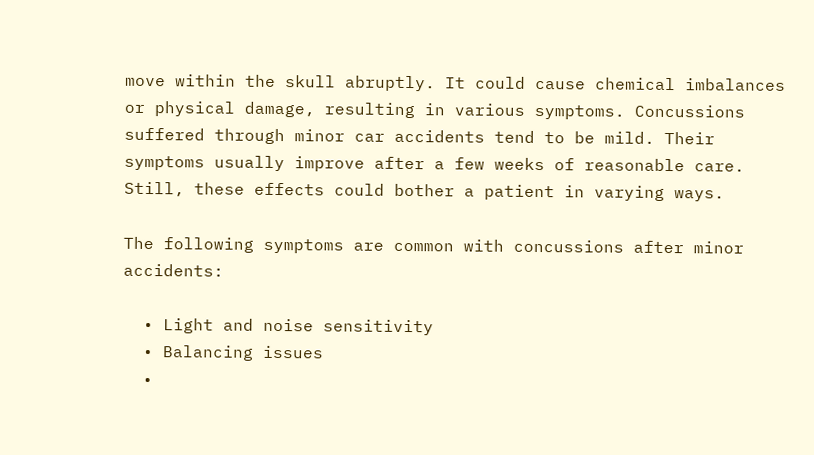move within the skull abruptly. It could cause chemical imbalances or physical damage, resulting in various symptoms. Concussions suffered through minor car accidents tend to be mild. Their symptoms usually improve after a few weeks of reasonable care. Still, these effects could bother a patient in varying ways.

The following symptoms are common with concussions after minor accidents:

  • Light and noise sensitivity
  • Balancing issues
  •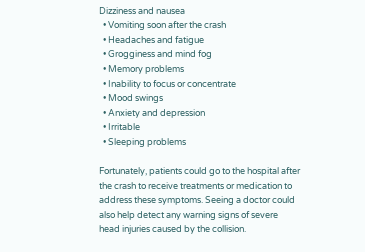Dizziness and nausea
  • Vomiting soon after the crash
  • Headaches and fatigue
  • Grogginess and mind fog
  • Memory problems
  • Inability to focus or concentrate
  • Mood swings
  • Anxiety and depression
  • Irritable
  • Sleeping problems

Fortunately, patients could go to the hospital after the crash to receive treatments or medication to address these symptoms. Seeing a doctor could also help detect any warning signs of severe head injuries caused by the collision.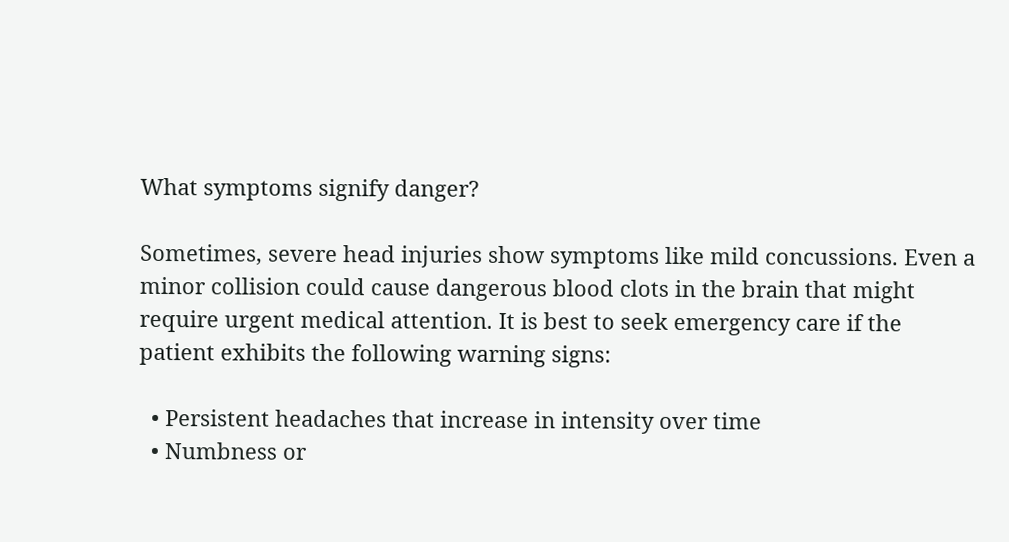What symptoms signify danger?

Sometimes, severe head injuries show symptoms like mild concussions. Even a minor collision could cause dangerous blood clots in the brain that might require urgent medical attention. It is best to seek emergency care if the patient exhibits the following warning signs:

  • Persistent headaches that increase in intensity over time
  • Numbness or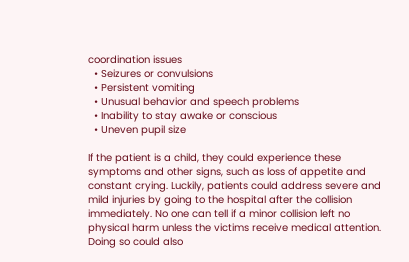coordination issues
  • Seizures or convulsions
  • Persistent vomiting
  • Unusual behavior and speech problems
  • Inability to stay awake or conscious
  • Uneven pupil size

If the patient is a child, they could experience these symptoms and other signs, such as loss of appetite and constant crying. Luckily, patients could address severe and mild injuries by going to the hospital after the collision immediately. No one can tell if a minor collision left no physical harm unless the victims receive medical attention. Doing so could also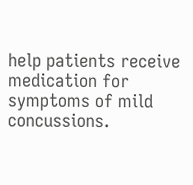help patients receive medication for symptoms of mild concussions.